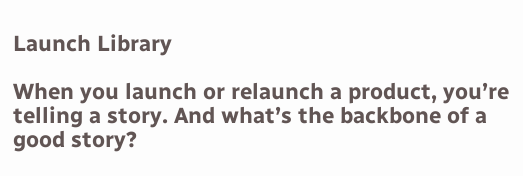Launch Library

When you launch or relaunch a product, you’re telling a story. And what’s the backbone of a good story?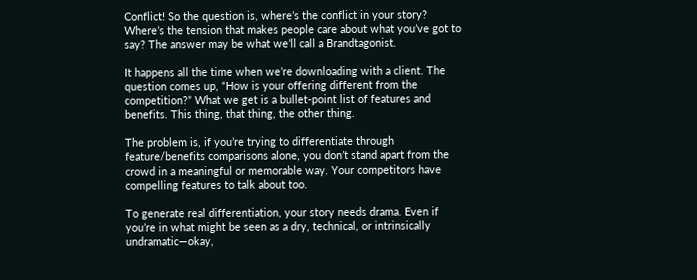Conflict! So the question is, where’s the conflict in your story? Where’s the tension that makes people care about what you’ve got to say? The answer may be what we’ll call a Brandtagonist.

It happens all the time when we’re downloading with a client. The question comes up, “How is your offering different from the competition?” What we get is a bullet-point list of features and benefits. This thing, that thing, the other thing.

The problem is, if you’re trying to differentiate through feature/benefits comparisons alone, you don’t stand apart from the crowd in a meaningful or memorable way. Your competitors have compelling features to talk about too.

To generate real differentiation, your story needs drama. Even if you’re in what might be seen as a dry, technical, or intrinsically undramatic—okay,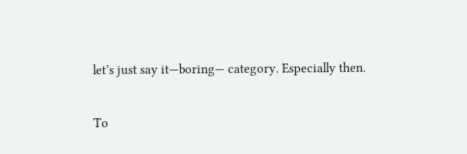let’s just say it—boring— category. Especially then.

To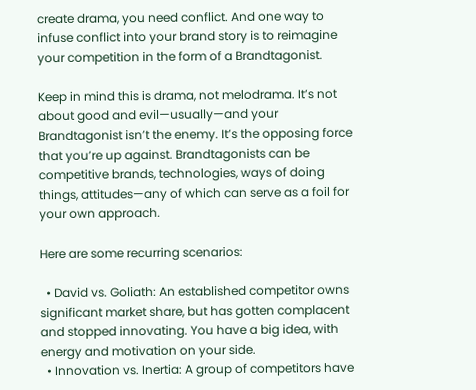create drama, you need conflict. And one way to infuse conflict into your brand story is to reimagine your competition in the form of a Brandtagonist.

Keep in mind this is drama, not melodrama. It’s not about good and evil—usually—and your Brandtagonist isn’t the enemy. It’s the opposing force that you’re up against. Brandtagonists can be competitive brands, technologies, ways of doing things, attitudes—any of which can serve as a foil for your own approach.

Here are some recurring scenarios:

  • David vs. Goliath: An established competitor owns significant market share, but has gotten complacent and stopped innovating. You have a big idea, with energy and motivation on your side.
  • Innovation vs. Inertia: A group of competitors have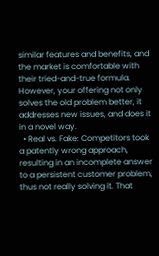similar features and benefits, and the market is comfortable with their tried-and-true formula. However, your offering not only solves the old problem better, it addresses new issues, and does it in a novel way.
  • Real vs. Fake: Competitors took a patently wrong approach, resulting in an incomplete answer to a persistent customer problem, thus not really solving it. That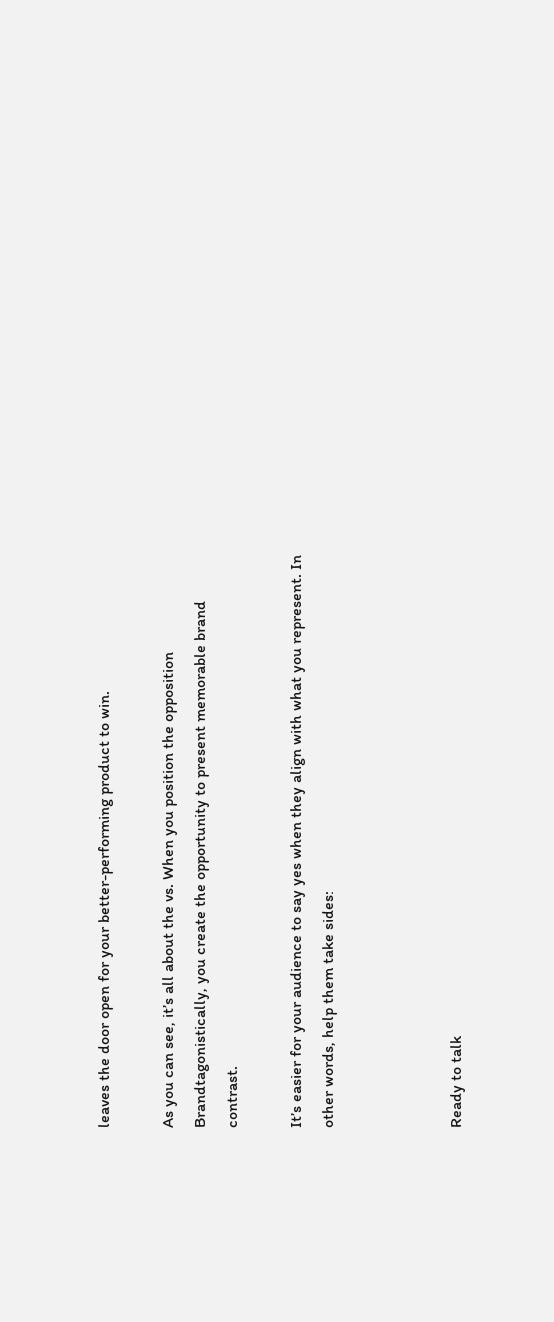leaves the door open for your better-performing product to win.

As you can see, it’s all about the vs. When you position the opposition Brandtagonistically, you create the opportunity to present memorable brand contrast.

It’s easier for your audience to say yes when they align with what you represent. In other words, help them take sides:



Ready to talk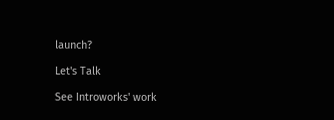launch?

Let's Talk

See Introworks' work